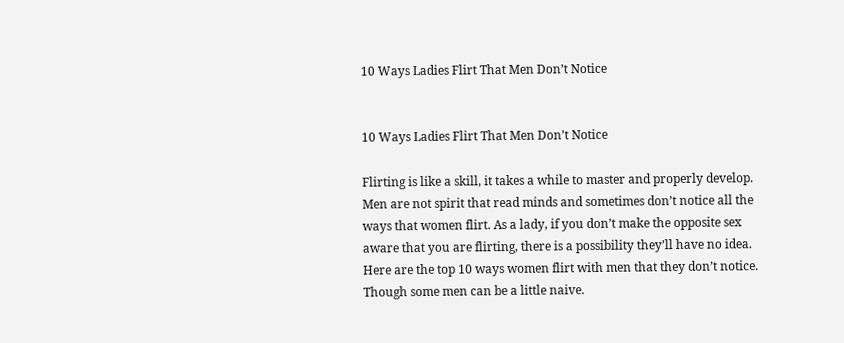10 Ways Ladies Flirt That Men Don’t Notice


10 Ways Ladies Flirt That Men Don’t Notice

Flirting is like a skill, it takes a while to master and properly develop. Men are not spirit that read minds and sometimes don’t notice all the ways that women flirt. As a lady, if you don’t make the opposite sex aware that you are flirting, there is a possibility they’ll have no idea. Here are the top 10 ways women flirt with men that they don’t notice. Though some men can be a little naive.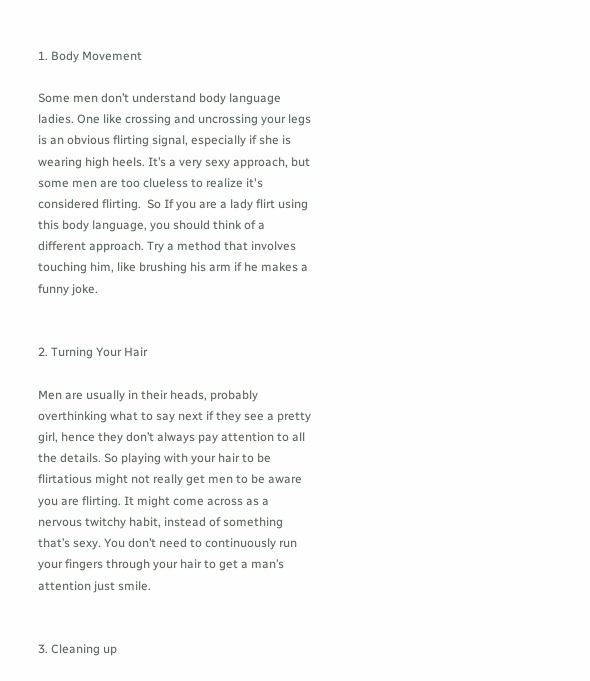1. Body Movement

Some men don’t understand body language ladies. One like crossing and uncrossing your legs is an obvious flirting signal, especially if she is wearing high heels. It’s a very sexy approach, but some men are too clueless to realize it's considered flirting.  So If you are a lady flirt using this body language, you should think of a different approach. Try a method that involves touching him, like brushing his arm if he makes a funny joke.


2. Turning Your Hair

Men are usually in their heads, probably overthinking what to say next if they see a pretty girl, hence they don’t always pay attention to all the details. So playing with your hair to be flirtatious might not really get men to be aware you are flirting. It might come across as a nervous twitchy habit, instead of something that’s sexy. You don’t need to continuously run your fingers through your hair to get a man’s attention just smile.


3. Cleaning up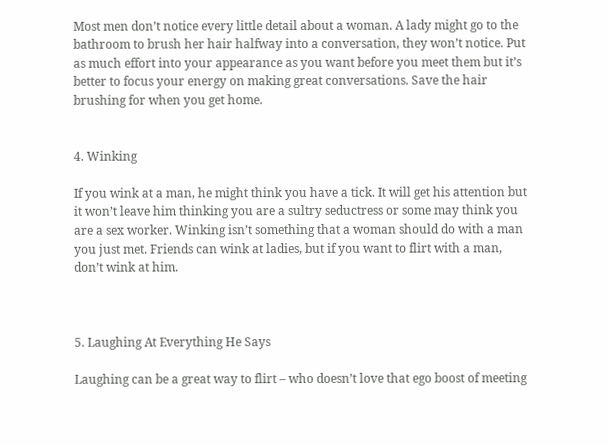Most men don’t notice every little detail about a woman. A lady might go to the bathroom to brush her hair halfway into a conversation, they won’t notice. Put as much effort into your appearance as you want before you meet them but it’s better to focus your energy on making great conversations. Save the hair brushing for when you get home.


4. Winking

If you wink at a man, he might think you have a tick. It will get his attention but it won’t leave him thinking you are a sultry seductress or some may think you are a sex worker. Winking isn’t something that a woman should do with a man you just met. Friends can wink at ladies, but if you want to flirt with a man, don’t wink at him.



5. Laughing At Everything He Says

Laughing can be a great way to flirt – who doesn’t love that ego boost of meeting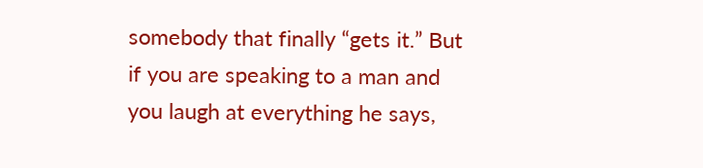somebody that finally “gets it.” But if you are speaking to a man and you laugh at everything he says,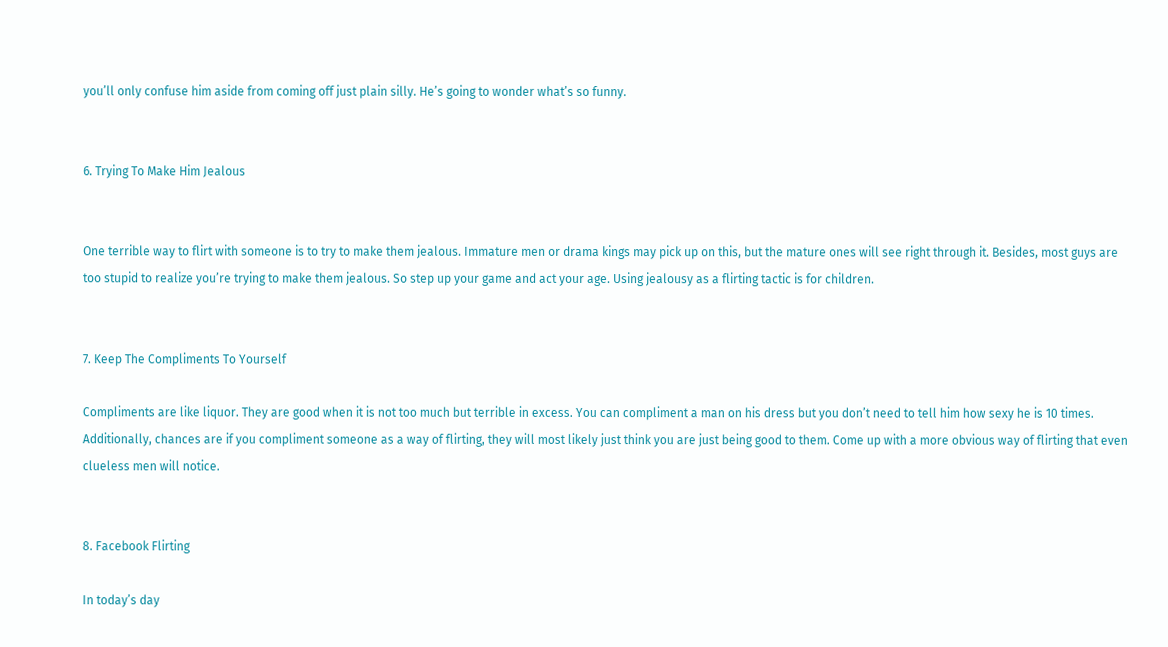you’ll only confuse him aside from coming off just plain silly. He’s going to wonder what’s so funny.


6. Trying To Make Him Jealous


One terrible way to flirt with someone is to try to make them jealous. Immature men or drama kings may pick up on this, but the mature ones will see right through it. Besides, most guys are too stupid to realize you’re trying to make them jealous. So step up your game and act your age. Using jealousy as a flirting tactic is for children.


7. Keep The Compliments To Yourself

Compliments are like liquor. They are good when it is not too much but terrible in excess. You can compliment a man on his dress but you don’t need to tell him how sexy he is 10 times. Additionally, chances are if you compliment someone as a way of flirting, they will most likely just think you are just being good to them. Come up with a more obvious way of flirting that even clueless men will notice.


8. Facebook Flirting

In today’s day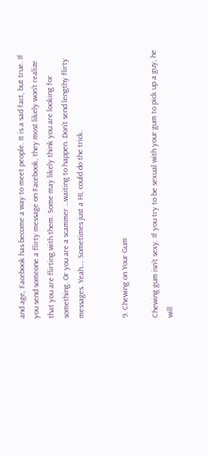and age, Facebook has become a way to meet people. It is a sad fact, but true. If you send someone a flirty message on Facebook, they most likely won't realize that you are flirting with them. Some may likely think you are looking for something. Or you are a scammer …waiting to happen. Don’t send lengthy flirty messages. Yeah…. Sometimes just a HI, could do the trick.


9. Chewing on Your Gum

Chewing gum isn’t sexy. If you try to be sexual with your gum to pick up a guy, he will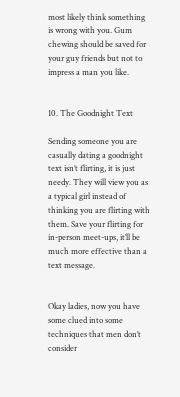most likely think something is wrong with you. Gum chewing should be saved for your guy friends but not to impress a man you like.


10. The Goodnight Text

Sending someone you are casually dating a goodnight text isn’t flirting, it is just needy. They will view you as a typical girl instead of thinking you are flirting with them. Save your flirting for in-person meet-ups, it’ll be much more effective than a text message.


Okay ladies, now you have some clued into some techniques that men don’t consider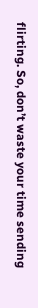flirting. So, don’t waste your time sending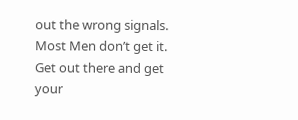out the wrong signals. Most Men don’t get it. Get out there and get your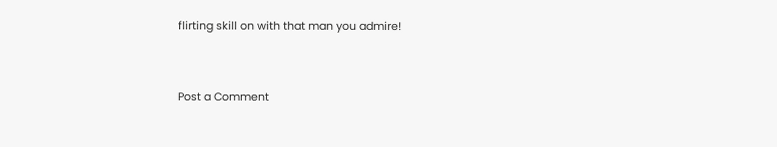flirting skill on with that man you admire!


Post a Comment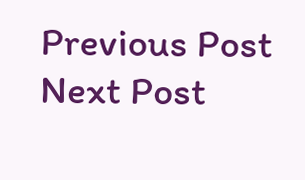Previous Post Next Post